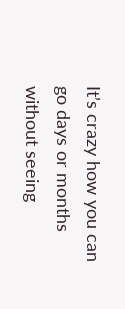It’s crazy how you can go days or months without seeing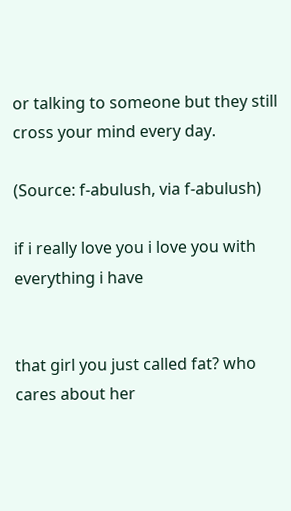or talking to someone but they still cross your mind every day.

(Source: f-abulush, via f-abulush)

if i really love you i love you with everything i have


that girl you just called fat? who cares about her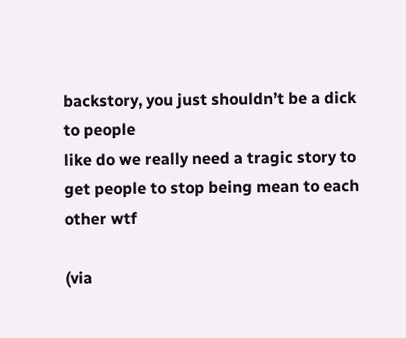backstory, you just shouldn’t be a dick to people
like do we really need a tragic story to get people to stop being mean to each other wtf

(via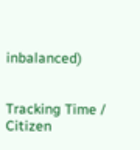inbalanced)


Tracking Time / Citizen